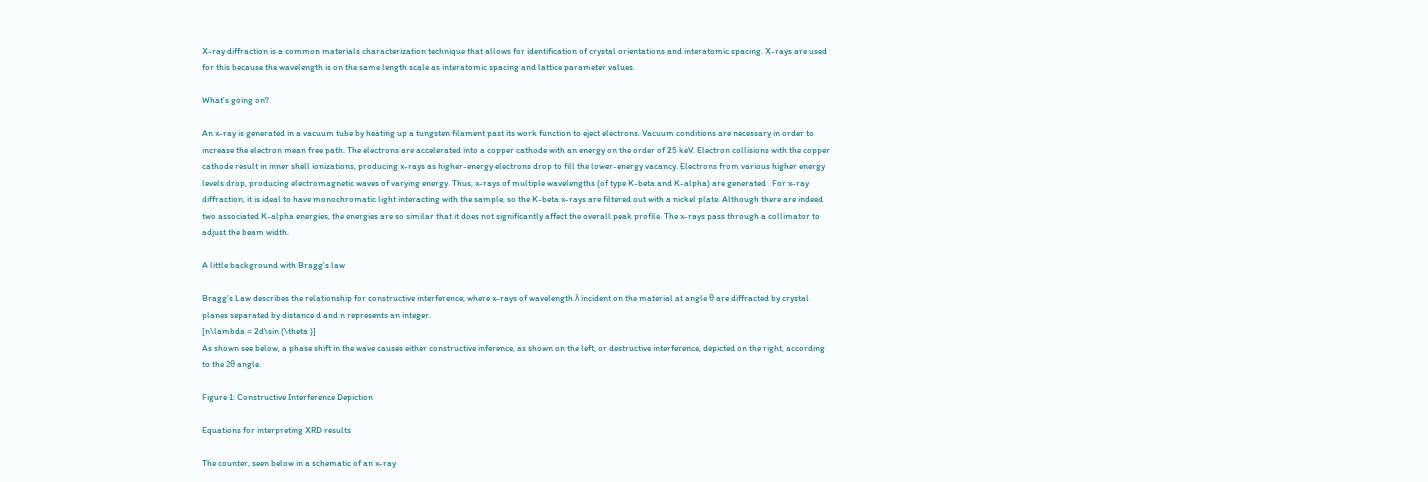X-ray diffraction is a common materials characterization technique that allows for identification of crystal orientations and interatomic spacing. X-rays are used for this because the wavelength is on the same length scale as interatomic spacing and lattice parameter values.

What's going on?

An x-ray is generated in a vacuum tube by heating up a tungsten filament past its work function to eject electrons. Vacuum conditions are necessary in order to increase the electron mean free path. The electrons are accelerated into a copper cathode with an energy on the order of 25 keV. Electron collisions with the copper cathode result in inner shell ionizations, producing x-rays as higher-energy electrons drop to fill the lower-energy vacancy. Electrons from various higher energy levels drop, producing electromagnetic waves of varying energy. Thus, x-rays of multiple wavelengths (of type K-beta and K-alpha) are generated . For x-ray diffraction, it is ideal to have monochromatic light interacting with the sample, so the K-beta x-rays are filtered out with a nickel plate. Although there are indeed two associated K-alpha energies, the energies are so similar that it does not significantly affect the overall peak profile. The x-rays pass through a collimator to adjust the beam width.

A little background with Bragg's law

Bragg’s Law describes the relationship for constructive interference, where x-rays of wavelength λ incident on the material at angle θ are diffracted by crystal planes separated by distance d and n represents an integer.
[n\lambda = 2d\sin (\theta )]
As shown see below, a phase shift in the wave causes either constructive inference, as shown on the left, or destructive interference, depicted on the right, according to the 2θ angle.

Figure 1: Constructive Interference Depiction

Equations for interpreting XRD results

The counter, seen below in a schematic of an x-ray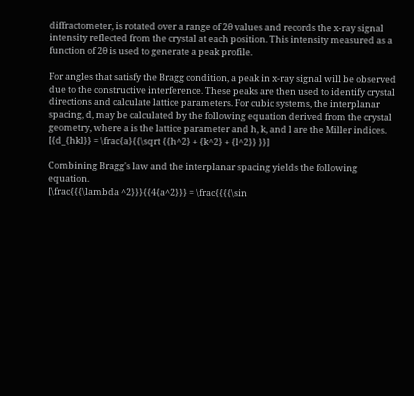diffractometer, is rotated over a range of 2θ values and records the x-ray signal intensity reflected from the crystal at each position. This intensity measured as a function of 2θ is used to generate a peak profile.

For angles that satisfy the Bragg condition, a peak in x-ray signal will be observed due to the constructive interference. These peaks are then used to identify crystal directions and calculate lattice parameters. For cubic systems, the interplanar spacing, d, may be calculated by the following equation derived from the crystal geometry, where a is the lattice parameter and h, k, and l are the Miller indices.
[{d_{hkl}} = \frac{a}{{\sqrt {{h^2} + {k^2} + {l^2}} }}]

Combining Bragg's law and the interplanar spacing yields the following equation.
[\frac{{{\lambda ^2}}}{{4{a^2}}} = \frac{{{{\sin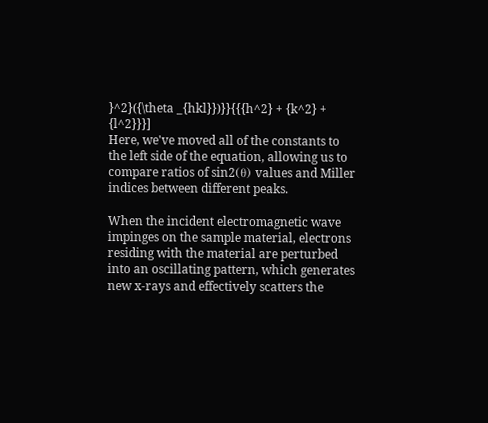}^2}({\theta _{hkl}})}}{{{h^2} + {k^2} + {l^2}}}]
Here, we've moved all of the constants to the left side of the equation, allowing us to compare ratios of sin2(θ) values and Miller indices between different peaks.

When the incident electromagnetic wave impinges on the sample material, electrons residing with the material are perturbed into an oscillating pattern, which generates new x-rays and effectively scatters the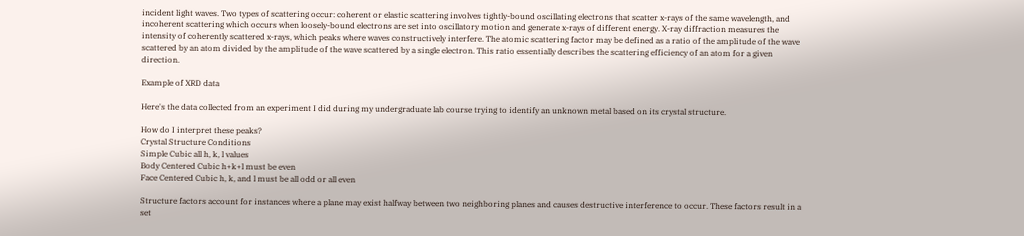incident light waves. Two types of scattering occur: coherent or elastic scattering involves tightly-bound oscillating electrons that scatter x-rays of the same wavelength, and incoherent scattering which occurs when loosely-bound electrons are set into oscillatory motion and generate x-rays of different energy. X-ray diffraction measures the intensity of coherently scattered x-rays, which peaks where waves constructively interfere. The atomic scattering factor may be defined as a ratio of the amplitude of the wave scattered by an atom divided by the amplitude of the wave scattered by a single electron. This ratio essentially describes the scattering efficiency of an atom for a given direction.

Example of XRD data

Here's the data collected from an experiment I did during my undergraduate lab course trying to identify an unknown metal based on its crystal structure.

How do I interpret these peaks?
Crystal Structure Conditions
Simple Cubic all h, k, l values
Body Centered Cubic h+k+l must be even
Face Centered Cubic h, k, and l must be all odd or all even

Structure factors account for instances where a plane may exist halfway between two neighboring planes and causes destructive interference to occur. These factors result in a set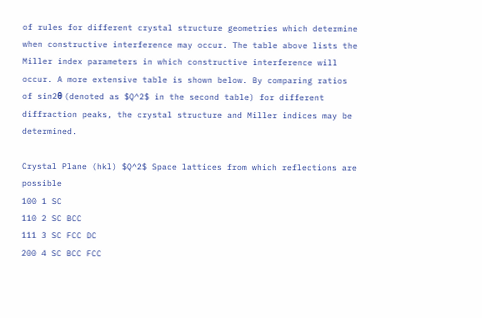of rules for different crystal structure geometries which determine when constructive interference may occur. The table above lists the Miller index parameters in which constructive interference will occur. A more extensive table is shown below. By comparing ratios of sin2θ (denoted as $Q^2$ in the second table) for different diffraction peaks, the crystal structure and Miller indices may be determined.

Crystal Plane (hkl) $Q^2$ Space lattices from which reflections are possible
100 1 SC
110 2 SC BCC
111 3 SC FCC DC
200 4 SC BCC FCC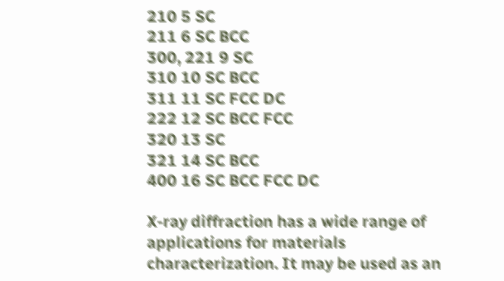210 5 SC
211 6 SC BCC
300, 221 9 SC
310 10 SC BCC
311 11 SC FCC DC
222 12 SC BCC FCC
320 13 SC
321 14 SC BCC
400 16 SC BCC FCC DC

X-ray diffraction has a wide range of applications for materials characterization. It may be used as an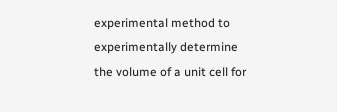experimental method to experimentally determine the volume of a unit cell for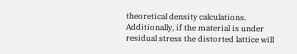theoretical density calculations. Additionally, if the material is under residual stress the distorted lattice will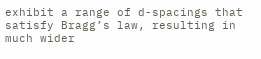exhibit a range of d-spacings that satisfy Bragg’s law, resulting in much wider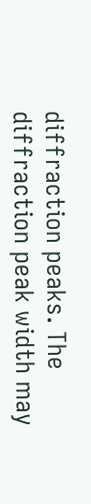diffraction peaks. The diffraction peak width may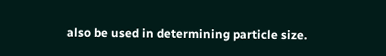also be used in determining particle size.